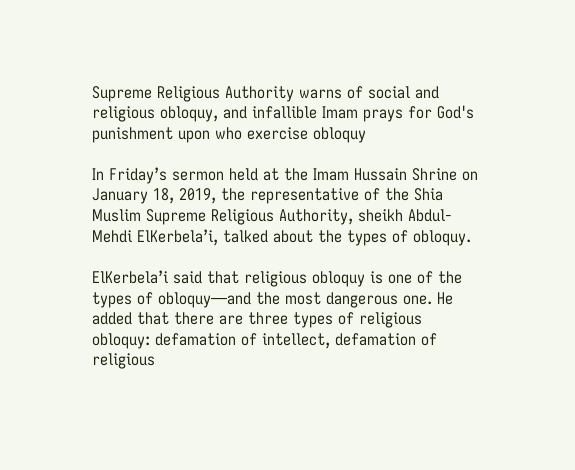Supreme Religious Authority warns of social and religious obloquy, and infallible Imam prays for God's punishment upon who exercise obloquy

In Friday’s sermon held at the Imam Hussain Shrine on January 18, 2019, the representative of the Shia Muslim Supreme Religious Authority, sheikh Abdul-Mehdi ElKerbela’i, talked about the types of obloquy.

ElKerbela’i said that religious obloquy is one of the types of obloquy—and the most dangerous one. He added that there are three types of religious obloquy: defamation of intellect, defamation of religious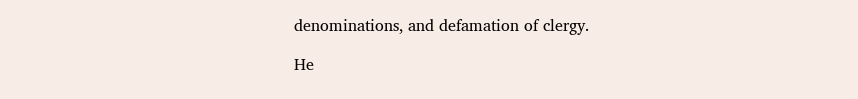denominations, and defamation of clergy.

He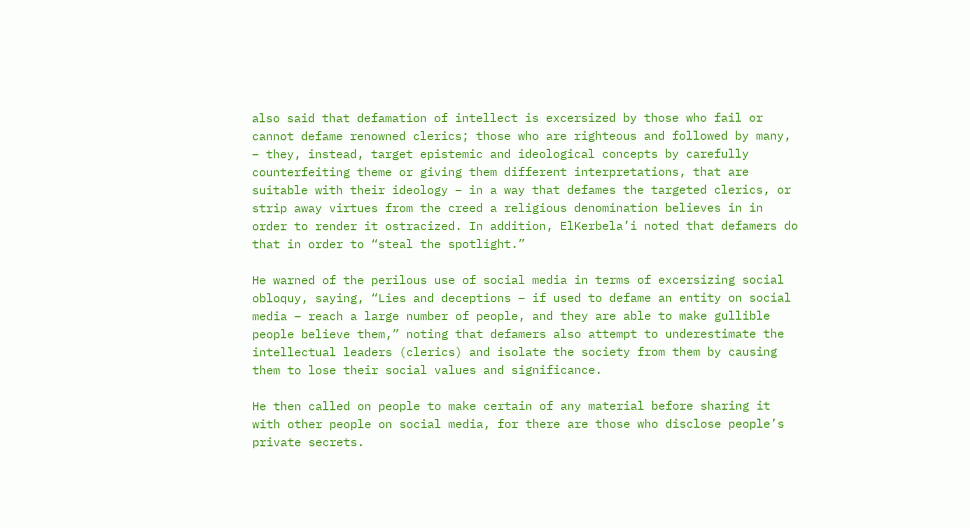also said that defamation of intellect is excersized by those who fail or cannot defame renowned clerics; those who are righteous and followed by many, – they, instead, target epistemic and ideological concepts by carefully counterfeiting theme or giving them different interpretations, that are suitable with their ideology – in a way that defames the targeted clerics, or strip away virtues from the creed a religious denomination believes in in order to render it ostracized. In addition, ElKerbela’i noted that defamers do that in order to “steal the spotlight.”

He warned of the perilous use of social media in terms of excersizing social obloquy, saying, “Lies and deceptions – if used to defame an entity on social media – reach a large number of people, and they are able to make gullible people believe them,” noting that defamers also attempt to underestimate the intellectual leaders (clerics) and isolate the society from them by causing them to lose their social values and significance.

He then called on people to make certain of any material before sharing it with other people on social media, for there are those who disclose people’s private secrets.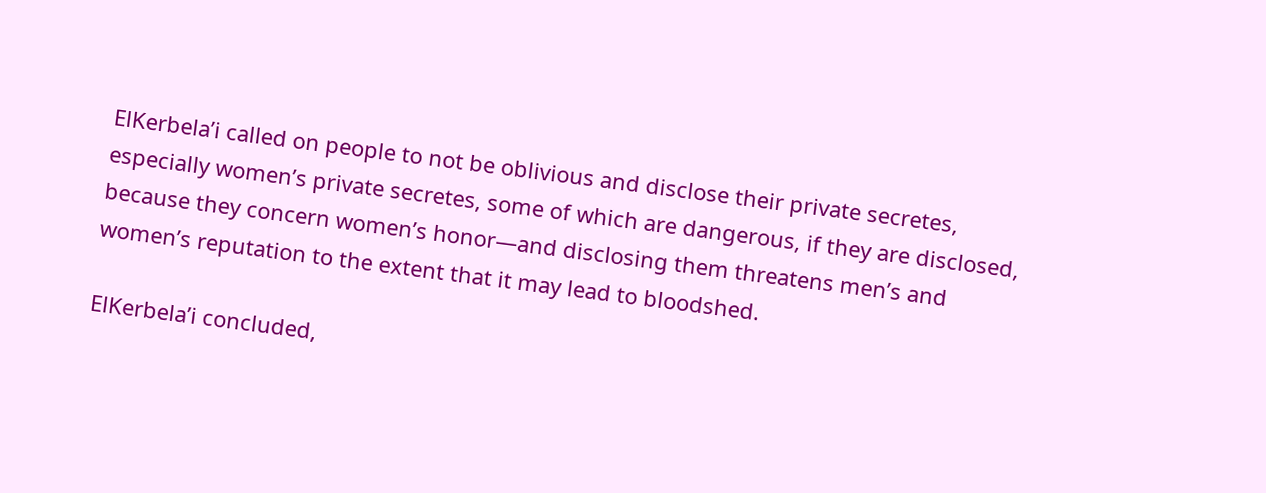ElKerbela’i called on people to not be oblivious and disclose their private secretes, especially women’s private secretes, some of which are dangerous, if they are disclosed, because they concern women’s honor—and disclosing them threatens men’s and women’s reputation to the extent that it may lead to bloodshed.

ElKerbela’i concluded,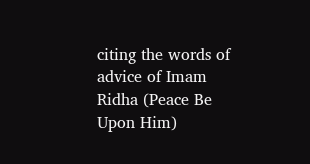citing the words of advice of Imam Ridha (Peace Be Upon Him)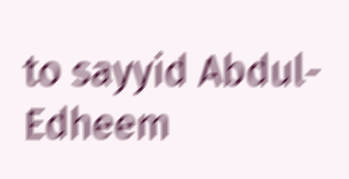to sayyid Abdul-Edheem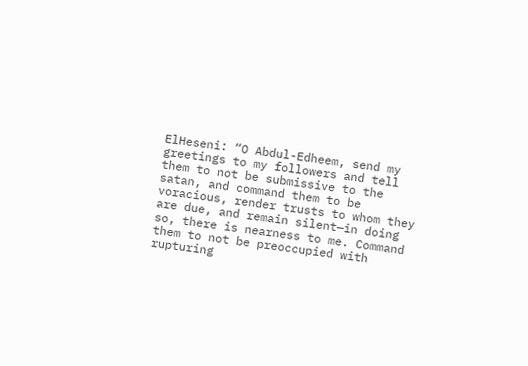ElHeseni: “O Abdul-Edheem, send my greetings to my followers and tell them to not be submissive to the satan, and command them to be voracious, render trusts to whom they are due, and remain silent—in doing so, there is nearness to me. Command them to not be preoccupied with rupturing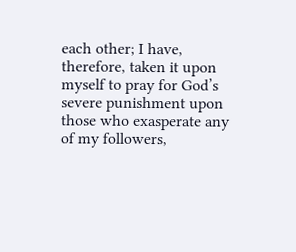each other; I have, therefore, taken it upon myself to pray for God’s severe punishment upon those who exasperate any of my followers,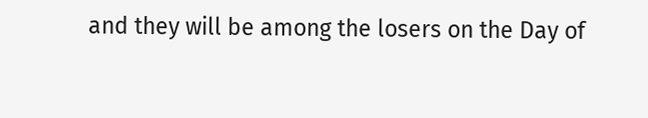and they will be among the losers on the Day of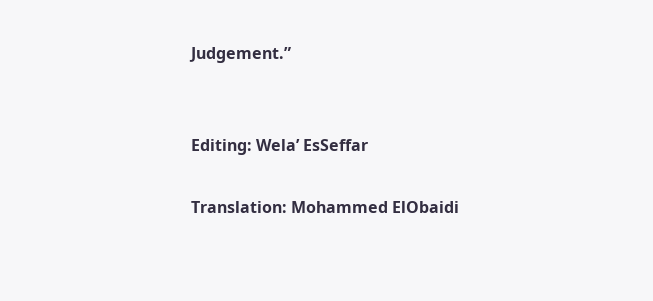Judgement.”


Editing: Wela’ EsSeffar

Translation: Mohammed ElObaidi